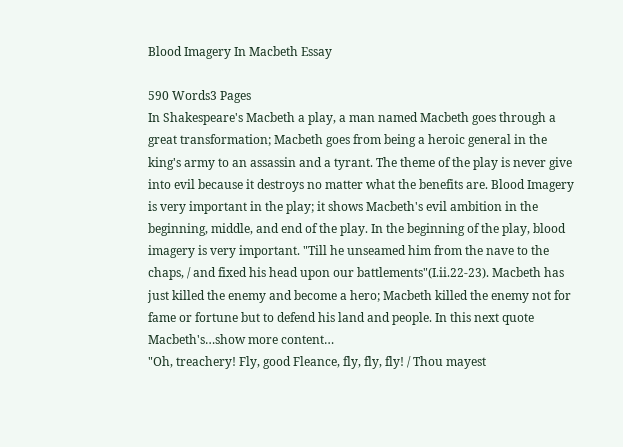Blood Imagery In Macbeth Essay

590 Words3 Pages
In Shakespeare's Macbeth a play, a man named Macbeth goes through a great transformation; Macbeth goes from being a heroic general in the king's army to an assassin and a tyrant. The theme of the play is never give into evil because it destroys no matter what the benefits are. Blood Imagery is very important in the play; it shows Macbeth's evil ambition in the beginning, middle, and end of the play. In the beginning of the play, blood imagery is very important. "Till he unseamed him from the nave to the chaps, / and fixed his head upon our battlements"(I.ii.22-23). Macbeth has just killed the enemy and become a hero; Macbeth killed the enemy not for fame or fortune but to defend his land and people. In this next quote Macbeth's…show more content…
"Oh, treachery! Fly, good Fleance, fly, fly, fly! / Thou mayest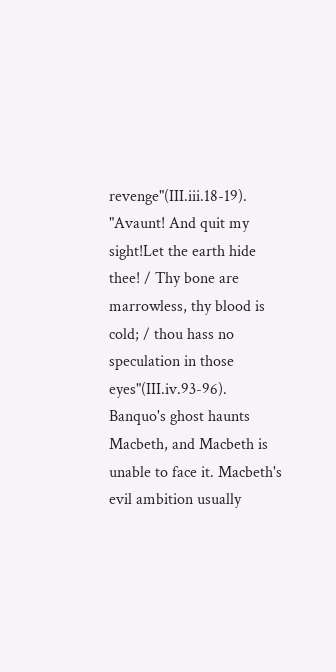revenge"(III.iii.18-19). "Avaunt! And quit my sight!Let the earth hide thee! / Thy bone are marrowless, thy blood is cold; / thou hass no speculation in those eyes"(III.iv.93-96). Banquo's ghost haunts Macbeth, and Macbeth is unable to face it. Macbeth's evil ambition usually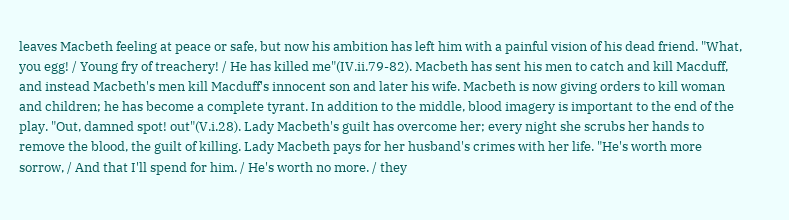leaves Macbeth feeling at peace or safe, but now his ambition has left him with a painful vision of his dead friend. "What, you egg! / Young fry of treachery! / He has killed me"(IV.ii.79-82). Macbeth has sent his men to catch and kill Macduff, and instead Macbeth's men kill Macduff's innocent son and later his wife. Macbeth is now giving orders to kill woman and children; he has become a complete tyrant. In addition to the middle, blood imagery is important to the end of the play. "Out, damned spot! out"(V.i.28). Lady Macbeth's guilt has overcome her; every night she scrubs her hands to remove the blood, the guilt of killing. Lady Macbeth pays for her husband's crimes with her life. "He's worth more sorrow, / And that I'll spend for him. / He's worth no more. / they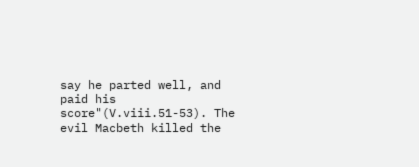say he parted well, and paid his score"(V.viii.51-53). The evil Macbeth killed the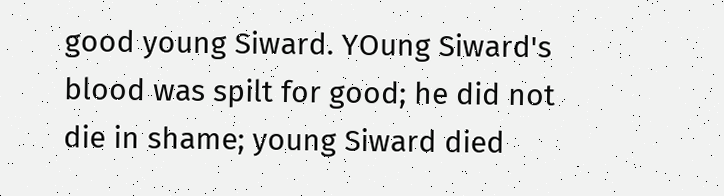good young Siward. YOung Siward's blood was spilt for good; he did not die in shame; young Siward died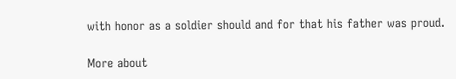with honor as a soldier should and for that his father was proud.

More about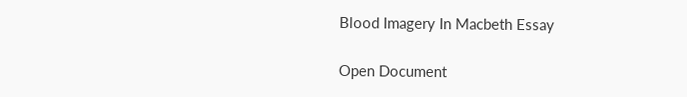Blood Imagery In Macbeth Essay

Open Document